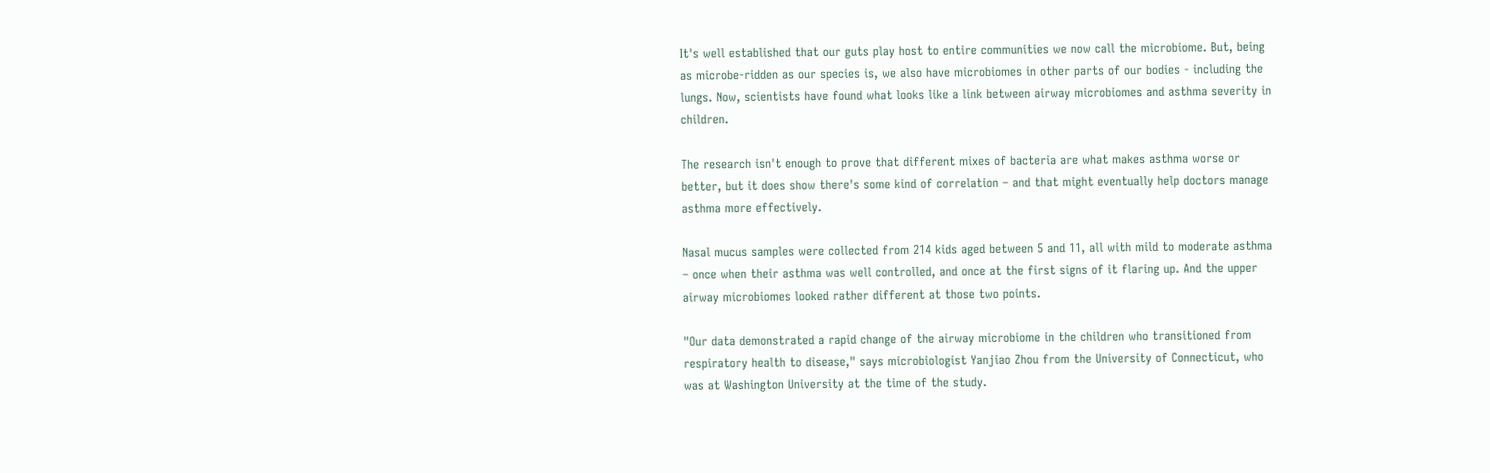It's well established that our guts play host to entire communities we now call the microbiome. But, being as microbe-ridden as our species is, we also have microbiomes in other parts of our bodies - including the lungs. Now, scientists have found what looks like a link between airway microbiomes and asthma severity in children.

The research isn't enough to prove that different mixes of bacteria are what makes asthma worse or better, but it does show there's some kind of correlation – and that might eventually help doctors manage asthma more effectively.

Nasal mucus samples were collected from 214 kids aged between 5 and 11, all with mild to moderate asthma – once when their asthma was well controlled, and once at the first signs of it flaring up. And the upper airway microbiomes looked rather different at those two points.

"Our data demonstrated a rapid change of the airway microbiome in the children who transitioned from respiratory health to disease," says microbiologist Yanjiao Zhou from the University of Connecticut, who was at Washington University at the time of the study.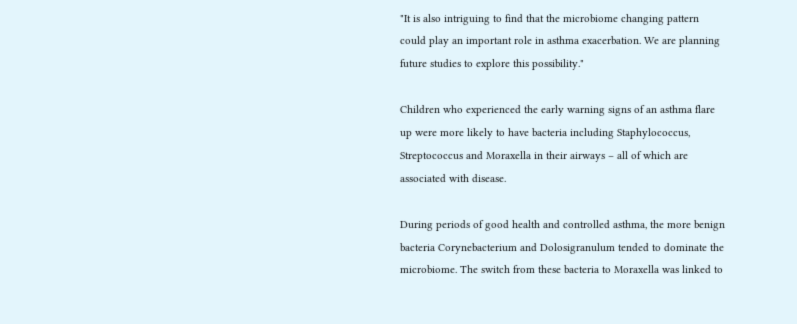"It is also intriguing to find that the microbiome changing pattern could play an important role in asthma exacerbation. We are planning future studies to explore this possibility."

Children who experienced the early warning signs of an asthma flare up were more likely to have bacteria including Staphylococcus, Streptococcus and Moraxella in their airways – all of which are associated with disease.

During periods of good health and controlled asthma, the more benign bacteria Corynebacterium and Dolosigranulum tended to dominate the microbiome. The switch from these bacteria to Moraxella was linked to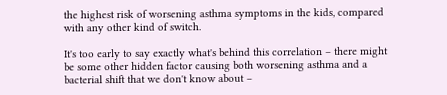the highest risk of worsening asthma symptoms in the kids, compared with any other kind of switch.

It's too early to say exactly what's behind this correlation – there might be some other hidden factor causing both worsening asthma and a bacterial shift that we don't know about –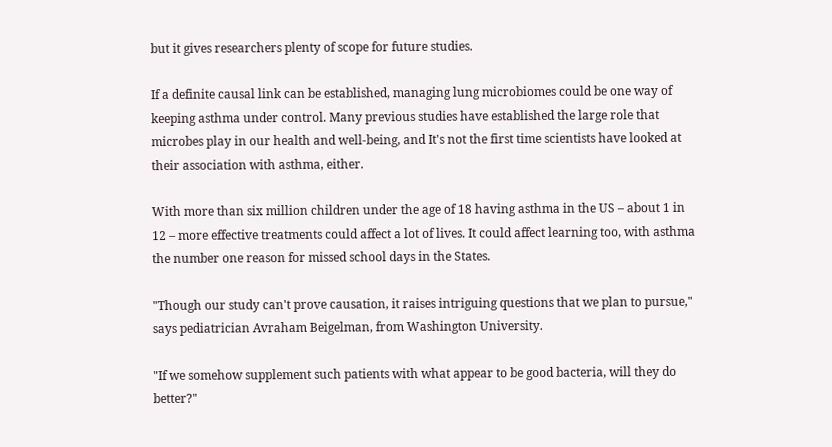but it gives researchers plenty of scope for future studies.

If a definite causal link can be established, managing lung microbiomes could be one way of keeping asthma under control. Many previous studies have established the large role that microbes play in our health and well-being, and It's not the first time scientists have looked at their association with asthma, either.

With more than six million children under the age of 18 having asthma in the US – about 1 in 12 – more effective treatments could affect a lot of lives. It could affect learning too, with asthma the number one reason for missed school days in the States.

"Though our study can't prove causation, it raises intriguing questions that we plan to pursue," says pediatrician Avraham Beigelman, from Washington University.

"If we somehow supplement such patients with what appear to be good bacteria, will they do better?"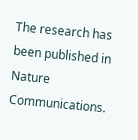The research has been published in Nature Communications.